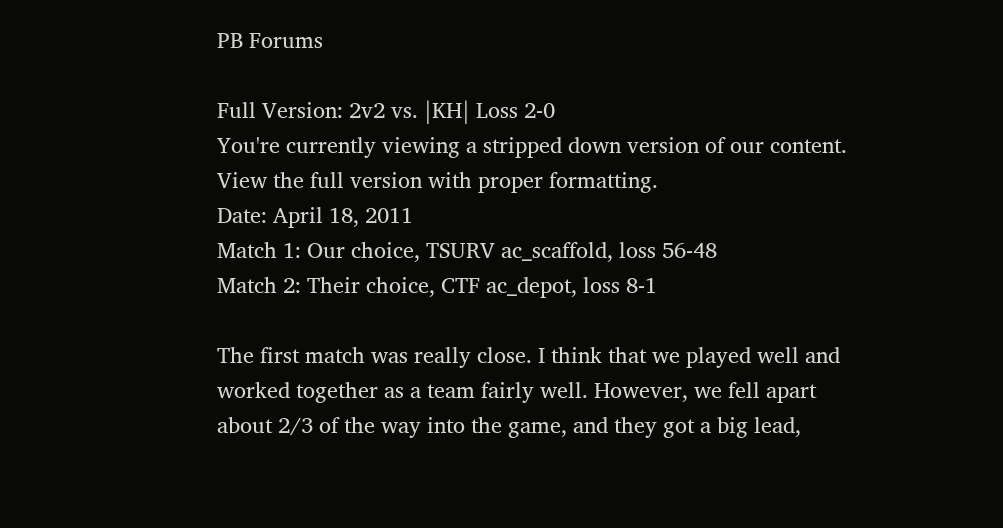PB Forums

Full Version: 2v2 vs. |KH| Loss 2-0
You're currently viewing a stripped down version of our content. View the full version with proper formatting.
Date: April 18, 2011
Match 1: Our choice, TSURV ac_scaffold, loss 56-48
Match 2: Their choice, CTF ac_depot, loss 8-1

The first match was really close. I think that we played well and worked together as a team fairly well. However, we fell apart about 2/3 of the way into the game, and they got a big lead,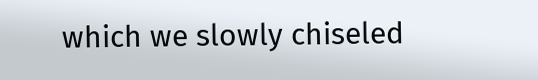which we slowly chiseled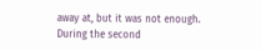away at, but it was not enough.
During the second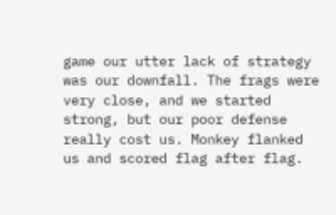game our utter lack of strategy was our downfall. The frags were very close, and we started strong, but our poor defense really cost us. Monkey flanked us and scored flag after flag.